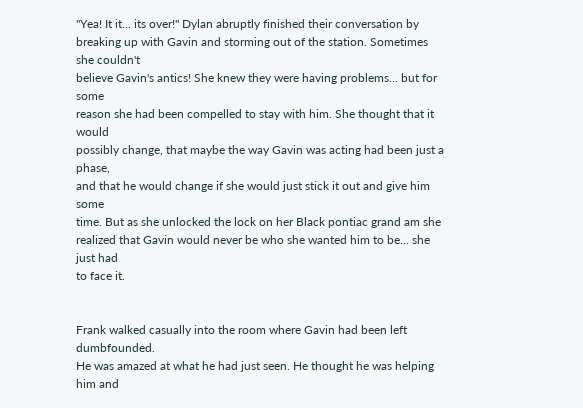"Yea! It it... its over!" Dylan abruptly finished their conversation by
breaking up with Gavin and storming out of the station. Sometimes she couldn't
believe Gavin's antics! She knew they were having problems... but for some
reason she had been compelled to stay with him. She thought that it would
possibly change, that maybe the way Gavin was acting had been just a phase,
and that he would change if she would just stick it out and give him some
time. But as she unlocked the lock on her Black pontiac grand am she
realized that Gavin would never be who she wanted him to be... she just had
to face it.


Frank walked casually into the room where Gavin had been left dumbfounded.
He was amazed at what he had just seen. He thought he was helping him and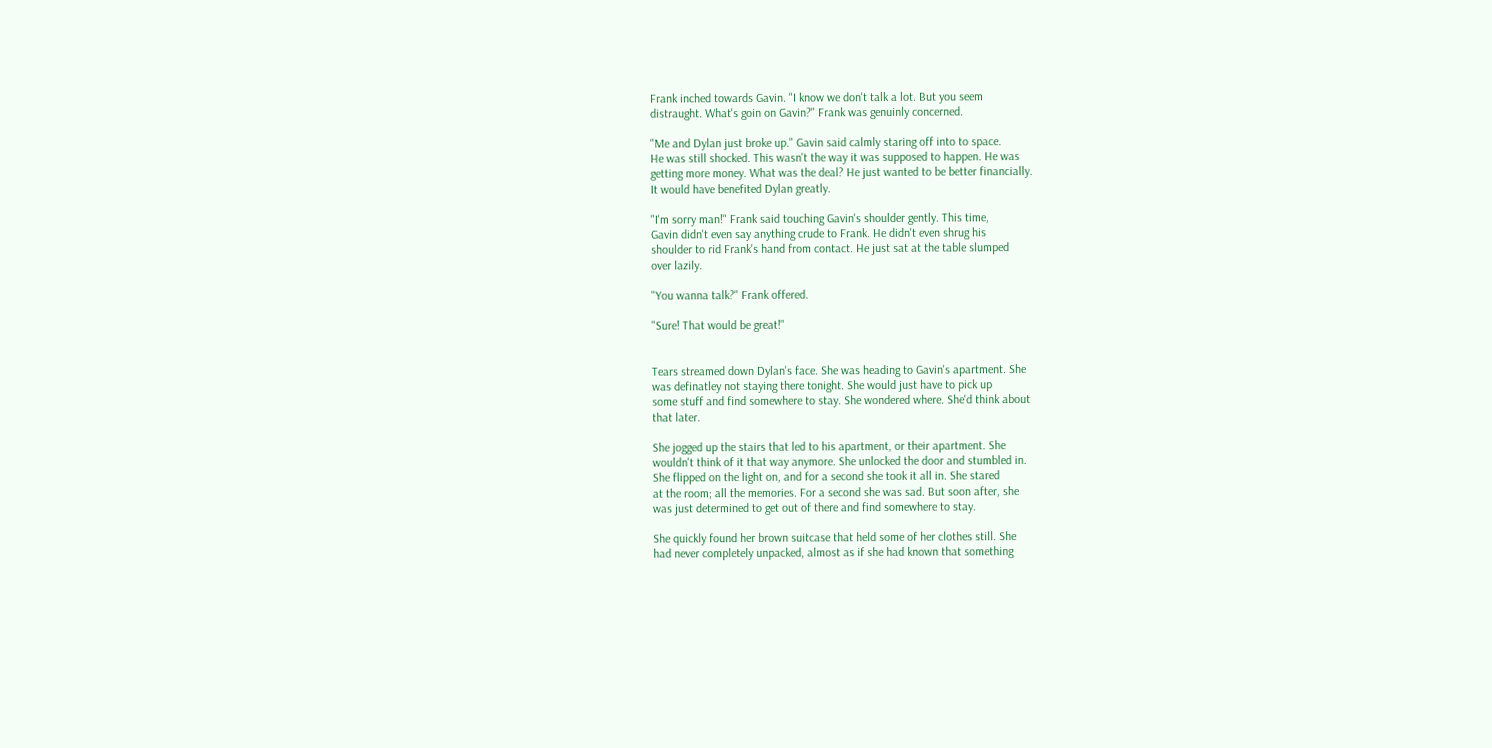Frank inched towards Gavin. "I know we don't talk a lot. But you seem
distraught. What's goin on Gavin?" Frank was genuinly concerned.

"Me and Dylan just broke up." Gavin said calmly staring off into to space.
He was still shocked. This wasn't the way it was supposed to happen. He was
getting more money. What was the deal? He just wanted to be better financially.
It would have benefited Dylan greatly.

"I'm sorry man!" Frank said touching Gavin's shoulder gently. This time,
Gavin didn't even say anything crude to Frank. He didn't even shrug his
shoulder to rid Frank's hand from contact. He just sat at the table slumped
over lazily.

"You wanna talk?" Frank offered.

"Sure! That would be great!"


Tears streamed down Dylan's face. She was heading to Gavin's apartment. She
was definatley not staying there tonight. She would just have to pick up
some stuff and find somewhere to stay. She wondered where. She'd think about
that later.

She jogged up the stairs that led to his apartment, or their apartment. She
wouldn't think of it that way anymore. She unlocked the door and stumbled in.
She flipped on the light on, and for a second she took it all in. She stared
at the room; all the memories. For a second she was sad. But soon after, she
was just determined to get out of there and find somewhere to stay.

She quickly found her brown suitcase that held some of her clothes still. She
had never completely unpacked, almost as if she had known that something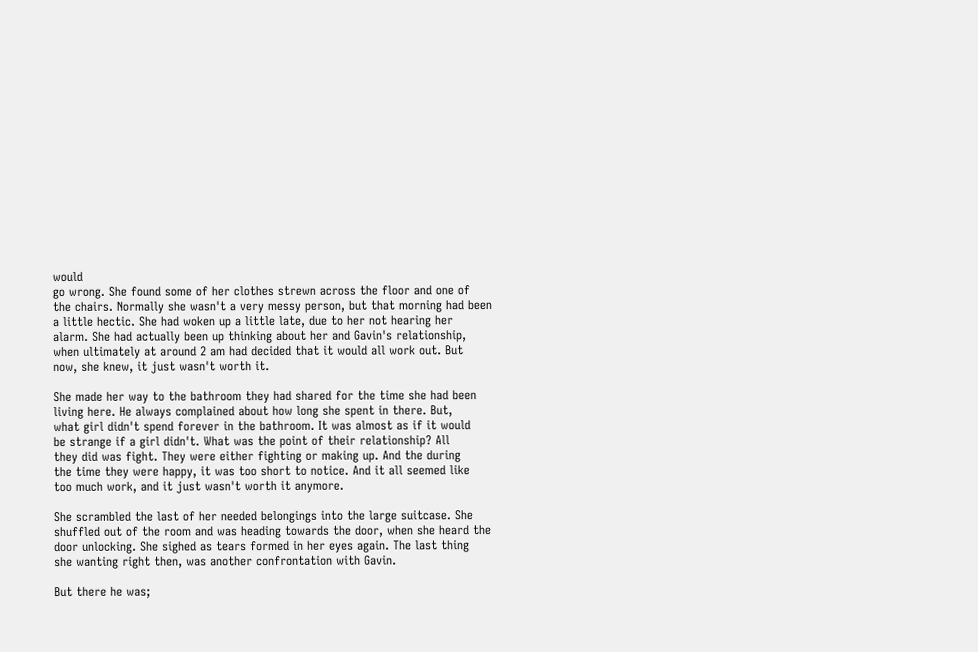would
go wrong. She found some of her clothes strewn across the floor and one of
the chairs. Normally she wasn't a very messy person, but that morning had been
a little hectic. She had woken up a little late, due to her not hearing her
alarm. She had actually been up thinking about her and Gavin's relationship,
when ultimately at around 2 am had decided that it would all work out. But
now, she knew, it just wasn't worth it.

She made her way to the bathroom they had shared for the time she had been
living here. He always complained about how long she spent in there. But,
what girl didn't spend forever in the bathroom. It was almost as if it would
be strange if a girl didn't. What was the point of their relationship? All
they did was fight. They were either fighting or making up. And the during
the time they were happy, it was too short to notice. And it all seemed like
too much work, and it just wasn't worth it anymore.

She scrambled the last of her needed belongings into the large suitcase. She
shuffled out of the room and was heading towards the door, when she heard the
door unlocking. She sighed as tears formed in her eyes again. The last thing
she wanting right then, was another confrontation with Gavin.

But there he was;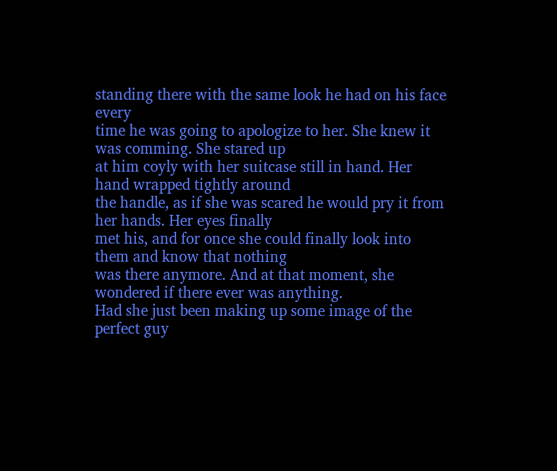standing there with the same look he had on his face every
time he was going to apologize to her. She knew it was comming. She stared up
at him coyly with her suitcase still in hand. Her hand wrapped tightly around
the handle, as if she was scared he would pry it from her hands. Her eyes finally
met his, and for once she could finally look into them and know that nothing
was there anymore. And at that moment, she wondered if there ever was anything.
Had she just been making up some image of the perfect guy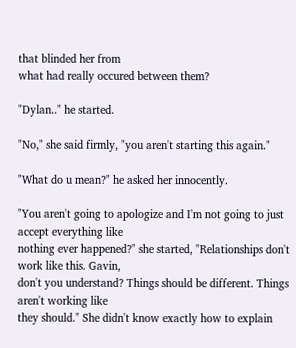that blinded her from
what had really occured between them?

"Dylan.." he started.

"No," she said firmly, "you aren't starting this again."

"What do u mean?" he asked her innocently.

"You aren't going to apologize and I'm not going to just accept everything like
nothing ever happened?" she started, "Relationships don't work like this. Gavin,
don't you understand? Things should be different. Things aren't working like
they should." She didn't know exactly how to explain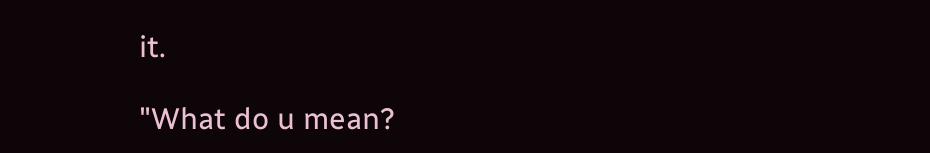it.

"What do u mean?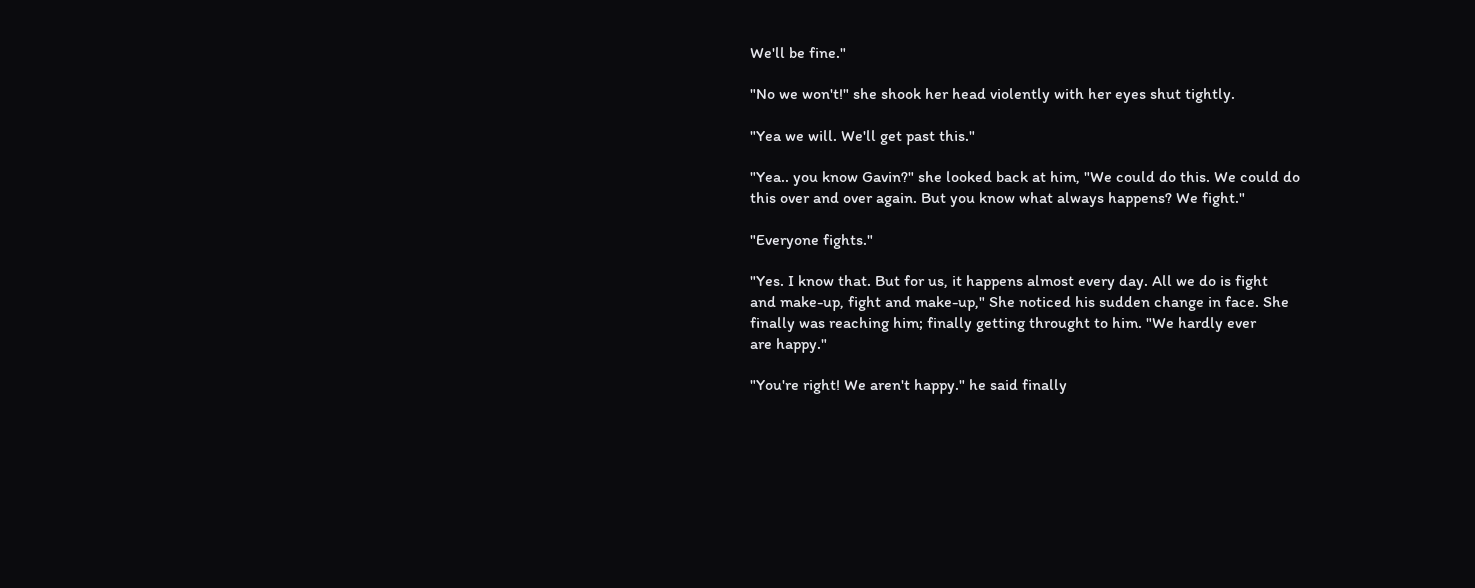We'll be fine."

"No we won't!" she shook her head violently with her eyes shut tightly.

"Yea we will. We'll get past this."

"Yea.. you know Gavin?" she looked back at him, "We could do this. We could do
this over and over again. But you know what always happens? We fight."

"Everyone fights."

"Yes. I know that. But for us, it happens almost every day. All we do is fight
and make-up, fight and make-up," She noticed his sudden change in face. She
finally was reaching him; finally getting throught to him. "We hardly ever
are happy."

"You're right! We aren't happy." he said finally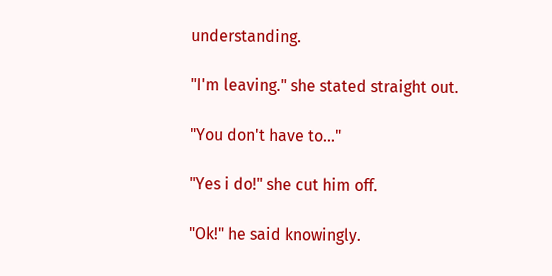understanding.

"I'm leaving." she stated straight out.

"You don't have to..."

"Yes i do!" she cut him off.

"Ok!" he said knowingly.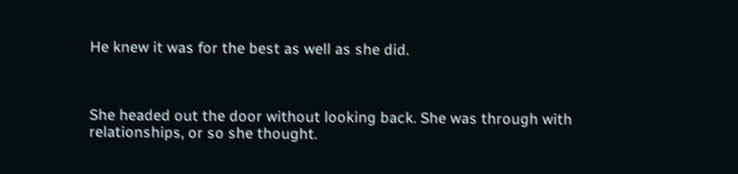He knew it was for the best as well as she did.



She headed out the door without looking back. She was through with
relationships, or so she thought.